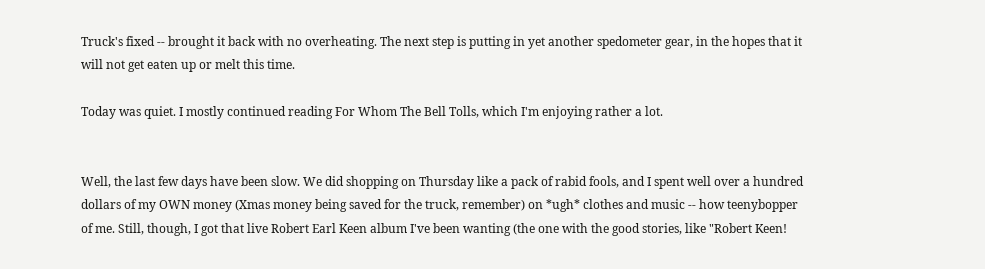Truck's fixed -- brought it back with no overheating. The next step is putting in yet another spedometer gear, in the hopes that it will not get eaten up or melt this time.

Today was quiet. I mostly continued reading For Whom The Bell Tolls, which I'm enjoying rather a lot.


Well, the last few days have been slow. We did shopping on Thursday like a pack of rabid fools, and I spent well over a hundred dollars of my OWN money (Xmas money being saved for the truck, remember) on *ugh* clothes and music -- how teenybopper of me. Still, though, I got that live Robert Earl Keen album I've been wanting (the one with the good stories, like "Robert Keen!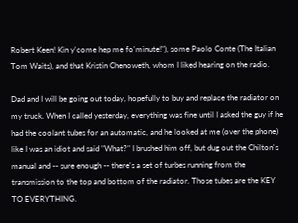Robert Keen! Kin y'come hep me fo'minute!"), some Paolo Conte (The Italian Tom Waits), and that Kristin Chenoweth, whom I liked hearing on the radio.

Dad and I will be going out today, hopefully to buy and replace the radiator on my truck. When I called yesterday, everything was fine until I asked the guy if he had the coolant tubes for an automatic, and he looked at me (over the phone) like I was an idiot and said "What?" I brushed him off, but dug out the Chilton's manual and -- sure enough -- there's a set of turbes running from the transmission to the top and bottom of the radiator. Those tubes are the KEY TO EVERYTHING.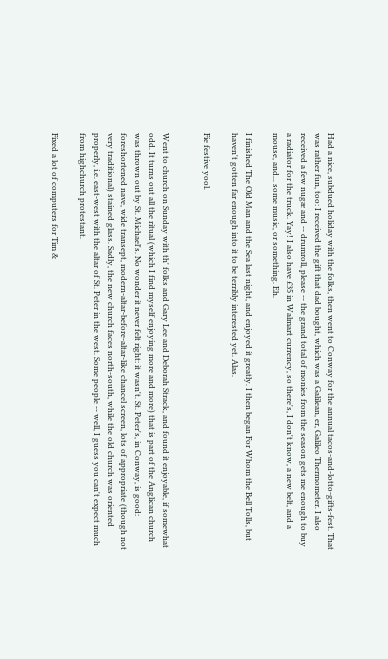Had a nice, subdued holiday with the folks, then went to Conway for the annual tacos-and-lotto-gifts-fest. That was rather fun, too: I received the gift that dad bought, which was a Galilean, er, Galileo Thermometer. I also received a few nugæ and -- drumroll, please -- the grand total of monies from the season gets me enough to buy a radiator for the truck. Yay! I also have £35 in Walmart currency, so there's, I don't know, a new belt, and a mouse, and... some music, or something. Eh.

I finished The Old Man and the Sea last night, and enjoyed it greatly. I then began For Whom the Bell Tolls, but haven't gotten far enough into it to be terribly interested yet. Alas.

Fie festive yool.


Went to church on Sunday with th' folks and Gary Lee and Deborah Strack, and found it enjoyable, if somewhat odd. It turns out all the ritual (which I find myself enjoying more and more) that is part of the Anglican church was thrown out by St. Michael's. No wonder it never felt right: it wasn't. St. Peter's, in Conway, is good: foreshortened nave, wide transept, modern-altar-before-altar-like chancel screen, lots of appropriate (though not very traditional) stained glass. Sadly, the new church faces north-south, while the old church was oriented properly, i.e. east-west with the altar of St. Peter in the west. Some people -- well, I guess you can't expect much from highchurch protestant.

Fixed a lot of computers for Tim &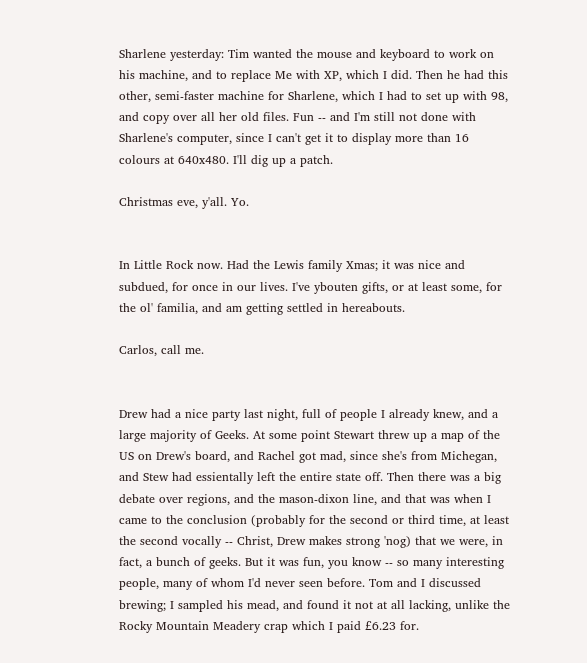Sharlene yesterday: Tim wanted the mouse and keyboard to work on his machine, and to replace Me with XP, which I did. Then he had this other, semi-faster machine for Sharlene, which I had to set up with 98, and copy over all her old files. Fun -- and I'm still not done with Sharlene's computer, since I can't get it to display more than 16 colours at 640x480. I'll dig up a patch.

Christmas eve, y'all. Yo.


In Little Rock now. Had the Lewis family Xmas; it was nice and subdued, for once in our lives. I've ybouten gifts, or at least some, for the ol' familia, and am getting settled in hereabouts.

Carlos, call me.


Drew had a nice party last night, full of people I already knew, and a large majority of Geeks. At some point Stewart threw up a map of the US on Drew's board, and Rachel got mad, since she's from Michegan, and Stew had essientally left the entire state off. Then there was a big debate over regions, and the mason-dixon line, and that was when I came to the conclusion (probably for the second or third time, at least the second vocally -- Christ, Drew makes strong 'nog) that we were, in fact, a bunch of geeks. But it was fun, you know -- so many interesting people, many of whom I'd never seen before. Tom and I discussed brewing; I sampled his mead, and found it not at all lacking, unlike the Rocky Mountain Meadery crap which I paid £6.23 for.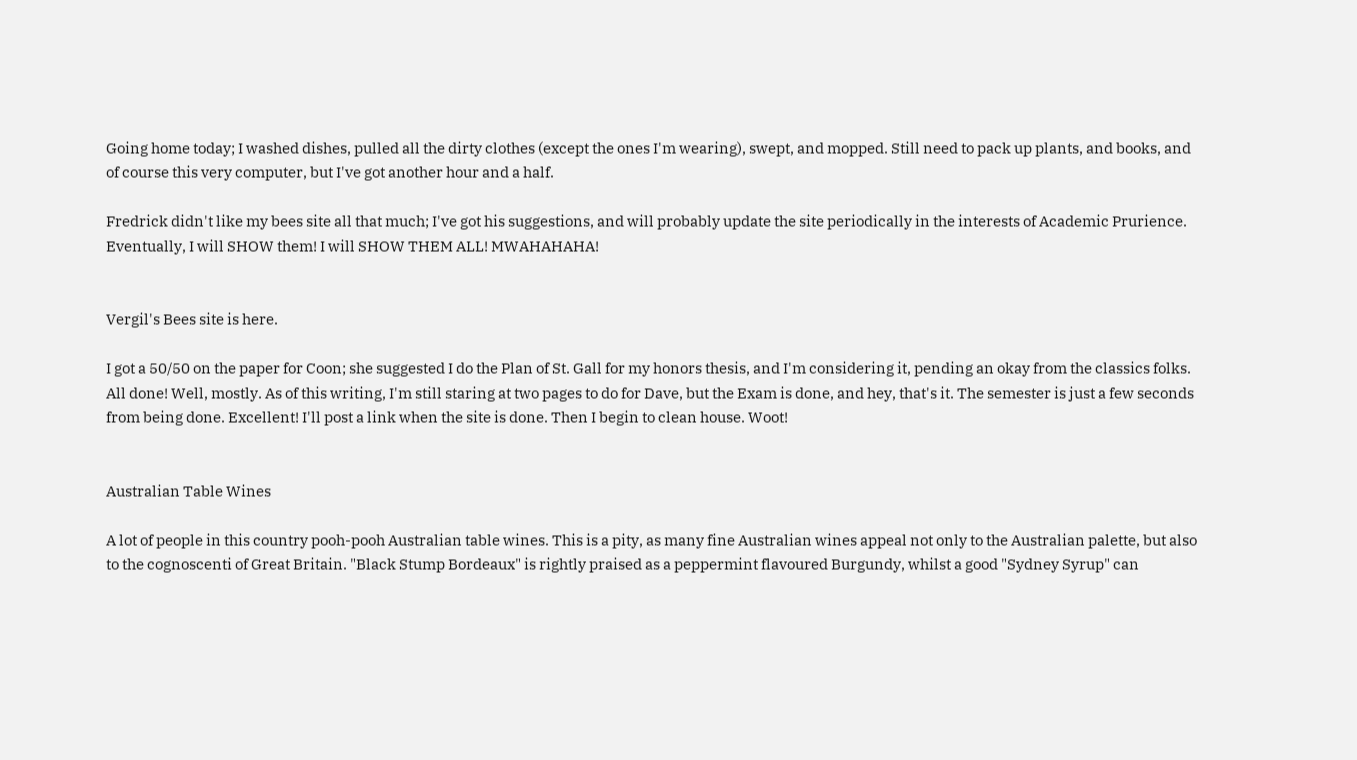Going home today; I washed dishes, pulled all the dirty clothes (except the ones I'm wearing), swept, and mopped. Still need to pack up plants, and books, and of course this very computer, but I've got another hour and a half.

Fredrick didn't like my bees site all that much; I've got his suggestions, and will probably update the site periodically in the interests of Academic Prurience. Eventually, I will SHOW them! I will SHOW THEM ALL! MWAHAHAHA!


Vergil's Bees site is here.

I got a 50/50 on the paper for Coon; she suggested I do the Plan of St. Gall for my honors thesis, and I'm considering it, pending an okay from the classics folks.
All done! Well, mostly. As of this writing, I'm still staring at two pages to do for Dave, but the Exam is done, and hey, that's it. The semester is just a few seconds from being done. Excellent! I'll post a link when the site is done. Then I begin to clean house. Woot!


Australian Table Wines

A lot of people in this country pooh-pooh Australian table wines. This is a pity, as many fine Australian wines appeal not only to the Australian palette, but also to the cognoscenti of Great Britain. "Black Stump Bordeaux" is rightly praised as a peppermint flavoured Burgundy, whilst a good "Sydney Syrup" can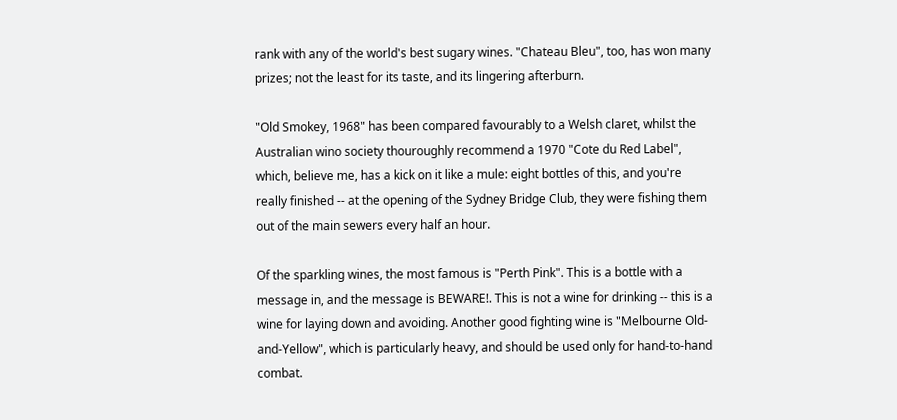rank with any of the world's best sugary wines. "Chateau Bleu", too, has won many prizes; not the least for its taste, and its lingering afterburn.

"Old Smokey, 1968" has been compared favourably to a Welsh claret, whilst the Australian wino society thouroughly recommend a 1970 "Cote du Red Label", which, believe me, has a kick on it like a mule: eight bottles of this, and you're really finished -- at the opening of the Sydney Bridge Club, they were fishing them out of the main sewers every half an hour.

Of the sparkling wines, the most famous is "Perth Pink". This is a bottle with a message in, and the message is BEWARE!. This is not a wine for drinking -- this is a wine for laying down and avoiding. Another good fighting wine is "Melbourne Old-and-Yellow", which is particularly heavy, and should be used only for hand-to-hand combat.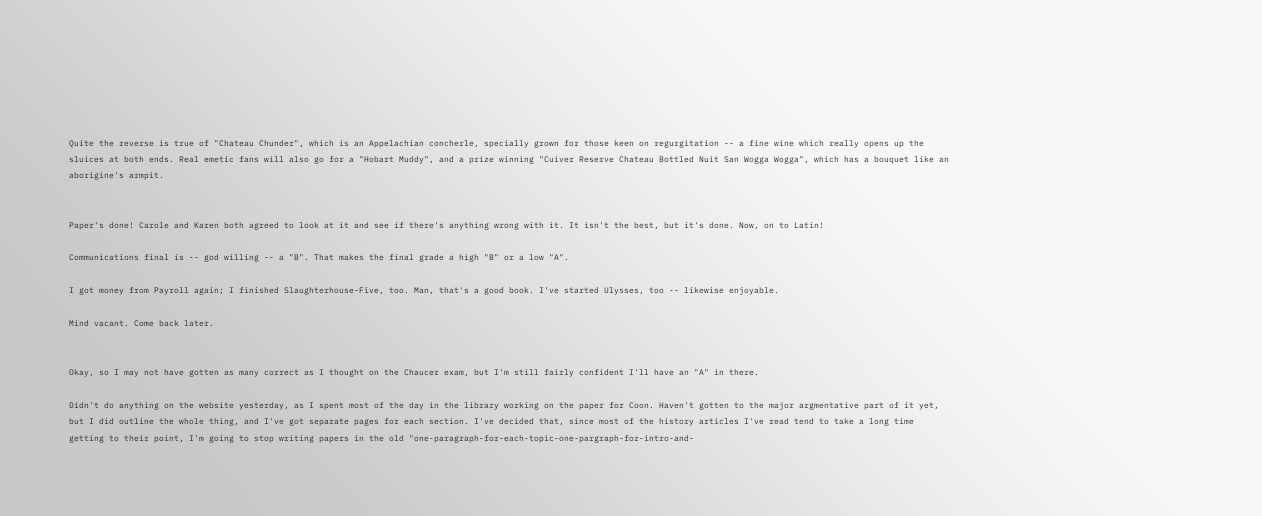Quite the reverse is true of "Chateau Chunder", which is an Appelachian concherle, specially grown for those keen on regurgitation -- a fine wine which really opens up the sluices at both ends. Real emetic fans will also go for a "Hobart Muddy", and a prize winning "Cuiver Reserve Chateau Bottled Nuit San Wogga Wogga", which has a bouquet like an aborigine's armpit.


Paper's done! Carole and Karen both agreed to look at it and see if there's anything wrong with it. It isn't the best, but it's done. Now, on to Latin!

Communications final is -- god willing -- a "B". That makes the final grade a high "B" or a low "A".

I got money from Payroll again; I finished Slaughterhouse-Five, too. Man, that's a good book. I've started Ulysses, too -- likewise enjoyable.

Mind vacant. Come back later.


Okay, so I may not have gotten as many correct as I thought on the Chaucer exam, but I'm still fairly confident I'll have an "A" in there.

Didn't do anything on the website yesterday, as I spent most of the day in the library working on the paper for Coon. Haven't gotten to the major argmentative part of it yet, but I did outline the whole thing, and I've got separate pages for each section. I've decided that, since most of the history articles I've read tend to take a long time getting to their point, I'm going to stop writing papers in the old "one-paragraph-for-each-topic-one-pargraph-for-intro-and-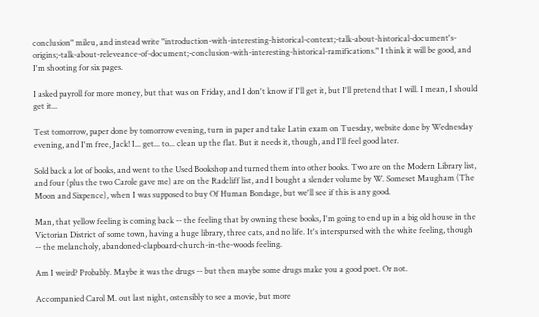conclusion" mileu, and instead write "introduction-with-interesting-historical-context;-talk-about-historical-document's-origins;-talk-about-releveance-of-document;-conclusion-with-interesting-historical-ramifications." I think it will be good, and I'm shooting for six pages.

I asked payroll for more money, but that was on Friday, and I don't know if I'll get it, but I'll pretend that I will. I mean, I should get it...

Test tomorrow, paper done by tomorrow evening, turn in paper and take Latin exam on Tuesday, website done by Wednesday evening, and I'm free, Jack! I... get... to... clean up the flat. But it needs it, though, and I'll feel good later.

Sold back a lot of books, and went to the Used Bookshop and turned them into other books. Two are on the Modern Library list, and four (plus the two Carole gave me) are on the Radcliff list, and I bought a slender volume by W. Someset Maugham (The Moon and Sixpence), when I was supposed to buy Of Human Bondage, but we'll see if this is any good.

Man, that yellow feeling is coming back -- the feeling that by owning these books, I'm going to end up in a big old house in the Victorian District of some town, having a huge library, three cats, and no life. It's interspursed with the white feeling, though -- the melancholy, abandoned-clapboard-church-in-the-woods feeling.

Am I weird? Probably. Maybe it was the drugs -- but then maybe some drugs make you a good poet. Or not.

Accompanied Carol M. out last night, ostensibly to see a movie, but more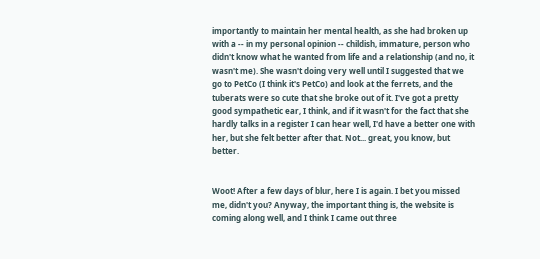importantly to maintain her mental health, as she had broken up with a -- in my personal opinion -- childish, immature, person who didn't know what he wanted from life and a relationship (and no, it wasn't me). She wasn't doing very well until I suggested that we go to PetCo (I think it's PetCo) and look at the ferrets, and the tuberats were so cute that she broke out of it. I've got a pretty good sympathetic ear, I think, and if it wasn't for the fact that she hardly talks in a register I can hear well, I'd have a better one with her, but she felt better after that. Not... great, you know, but better.


Woot! After a few days of blur, here I is again. I bet you missed me, didn't you? Anyway, the important thing is, the website is coming along well, and I think I came out three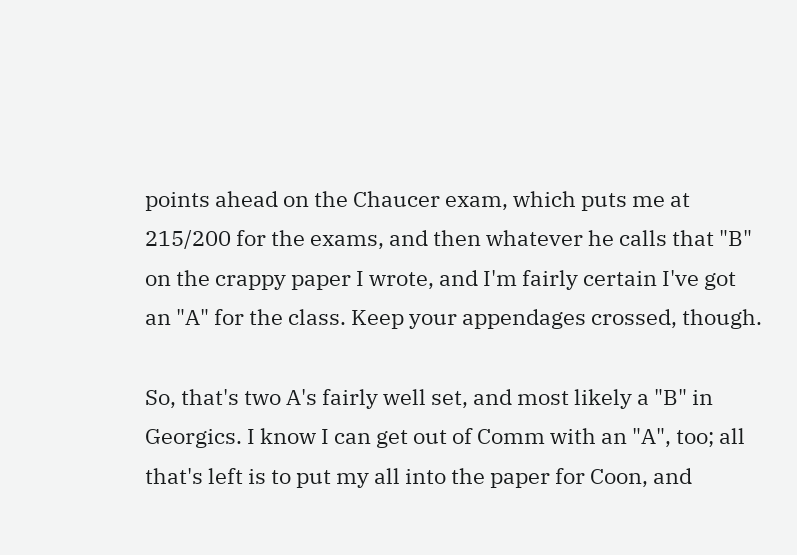points ahead on the Chaucer exam, which puts me at 215/200 for the exams, and then whatever he calls that "B" on the crappy paper I wrote, and I'm fairly certain I've got an "A" for the class. Keep your appendages crossed, though.

So, that's two A's fairly well set, and most likely a "B" in Georgics. I know I can get out of Comm with an "A", too; all that's left is to put my all into the paper for Coon, and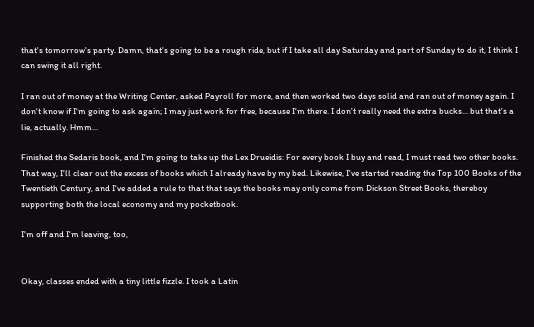that's tomorrow's party. Damn, that's going to be a rough ride, but if I take all day Saturday and part of Sunday to do it, I think I can swing it all right.

I ran out of money at the Writing Center, asked Payroll for more, and then worked two days solid and ran out of money again. I don't know if I'm going to ask again; I may just work for free, because I'm there. I don't really need the extra bucks... but that's a lie, actually. Hmm...

Finished the Sedaris book, and I'm going to take up the Lex Drueidis: For every book I buy and read, I must read two other books. That way, I'll clear out the excess of books which I already have by my bed. Likewise, I've started reading the Top 100 Books of the Twentieth Century, and I've added a rule to that that says the books may only come from Dickson Street Books, thereboy supporting both the local economy and my pocketbook.

I'm off and I'm leaving, too,


Okay, classes ended with a tiny little fizzle. I took a Latin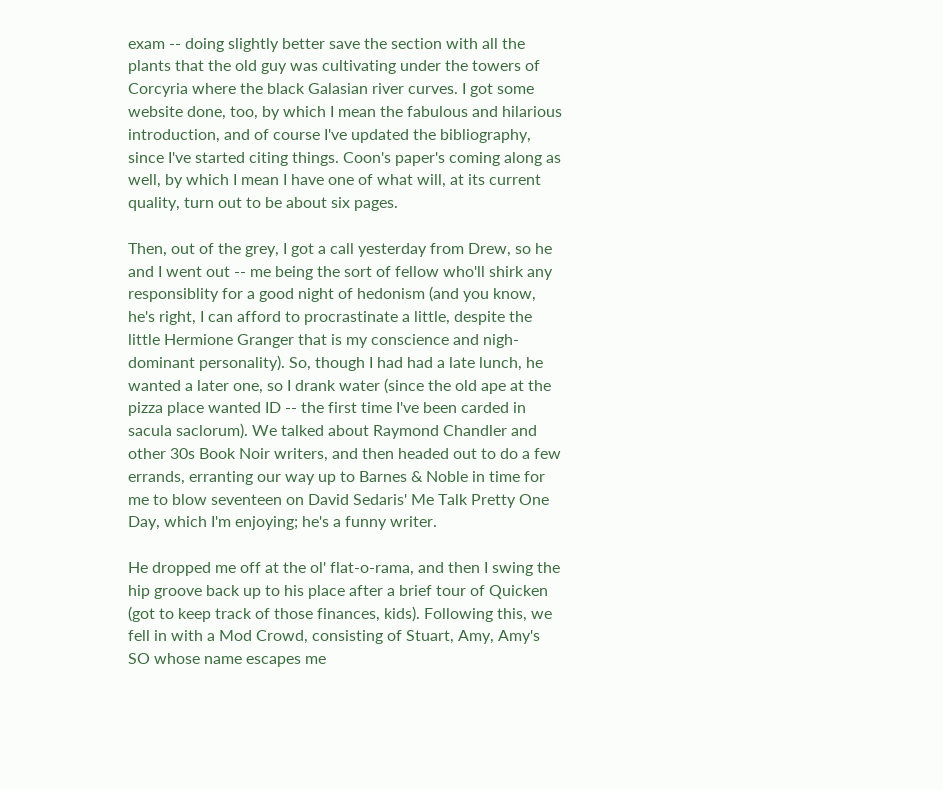exam -- doing slightly better save the section with all the plants that the old guy was cultivating under the towers of Corcyria where the black Galasian river curves. I got some website done, too, by which I mean the fabulous and hilarious introduction, and of course I've updated the bibliography, since I've started citing things. Coon's paper's coming along as well, by which I mean I have one of what will, at its current quality, turn out to be about six pages.

Then, out of the grey, I got a call yesterday from Drew, so he and I went out -- me being the sort of fellow who'll shirk any responsiblity for a good night of hedonism (and you know, he's right, I can afford to procrastinate a little, despite the little Hermione Granger that is my conscience and nigh-dominant personality). So, though I had had a late lunch, he wanted a later one, so I drank water (since the old ape at the pizza place wanted ID -- the first time I've been carded in sacula saclorum). We talked about Raymond Chandler and other 30s Book Noir writers, and then headed out to do a few errands, erranting our way up to Barnes & Noble in time for me to blow seventeen on David Sedaris' Me Talk Pretty One Day, which I'm enjoying; he's a funny writer.

He dropped me off at the ol' flat-o-rama, and then I swing the hip groove back up to his place after a brief tour of Quicken (got to keep track of those finances, kids). Following this, we fell in with a Mod Crowd, consisting of Stuart, Amy, Amy's SO whose name escapes me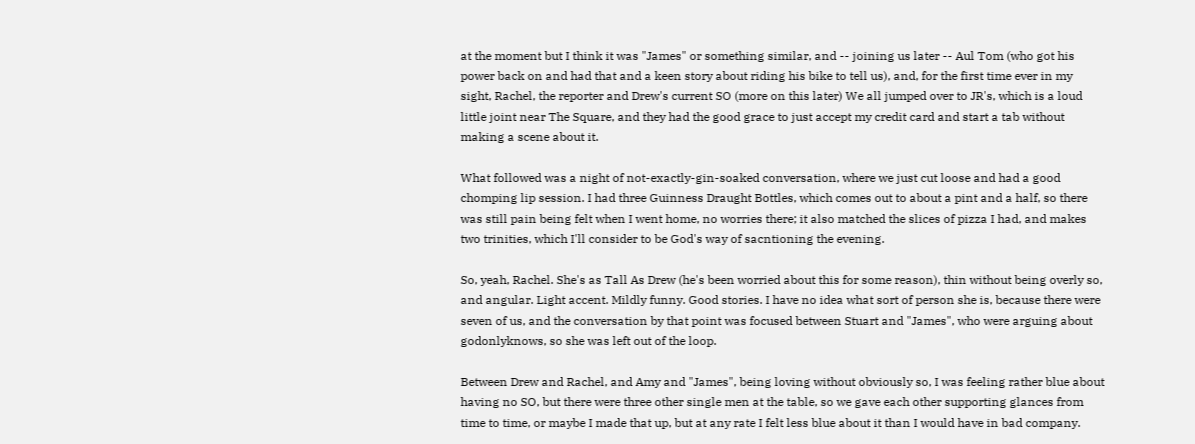at the moment but I think it was "James" or something similar, and -- joining us later -- Aul Tom (who got his power back on and had that and a keen story about riding his bike to tell us), and, for the first time ever in my sight, Rachel, the reporter and Drew's current SO (more on this later) We all jumped over to JR's, which is a loud little joint near The Square, and they had the good grace to just accept my credit card and start a tab without making a scene about it.

What followed was a night of not-exactly-gin-soaked conversation, where we just cut loose and had a good chomping lip session. I had three Guinness Draught Bottles, which comes out to about a pint and a half, so there was still pain being felt when I went home, no worries there; it also matched the slices of pizza I had, and makes two trinities, which I'll consider to be God's way of sacntioning the evening.

So, yeah, Rachel. She's as Tall As Drew (he's been worried about this for some reason), thin without being overly so, and angular. Light accent. Mildly funny. Good stories. I have no idea what sort of person she is, because there were seven of us, and the conversation by that point was focused between Stuart and "James", who were arguing about godonlyknows, so she was left out of the loop.

Between Drew and Rachel, and Amy and "James", being loving without obviously so, I was feeling rather blue about having no SO, but there were three other single men at the table, so we gave each other supporting glances from time to time, or maybe I made that up, but at any rate I felt less blue about it than I would have in bad company.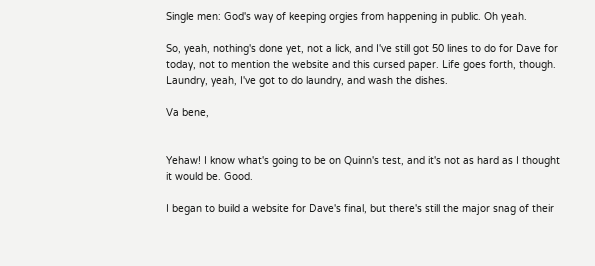Single men: God's way of keeping orgies from happening in public. Oh yeah.

So, yeah, nothing's done yet, not a lick, and I've still got 50 lines to do for Dave for today, not to mention the website and this cursed paper. Life goes forth, though. Laundry, yeah, I've got to do laundry, and wash the dishes.

Va bene,


Yehaw! I know what's going to be on Quinn's test, and it's not as hard as I thought it would be. Good.

I began to build a website for Dave's final, but there's still the major snag of their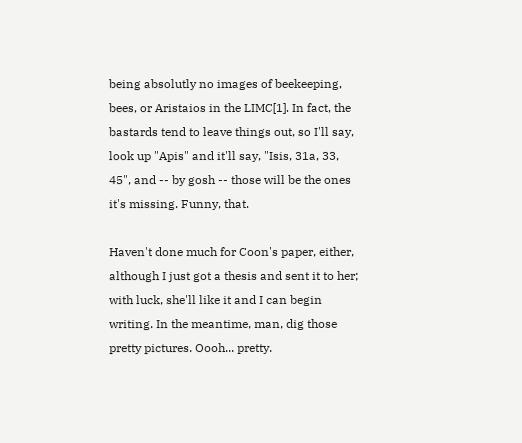being absolutly no images of beekeeping, bees, or Aristaios in the LIMC[1]. In fact, the bastards tend to leave things out, so I'll say, look up "Apis" and it'll say, "Isis, 31a, 33, 45", and -- by gosh -- those will be the ones it's missing. Funny, that.

Haven't done much for Coon's paper, either, although I just got a thesis and sent it to her; with luck, she'll like it and I can begin writing. In the meantime, man, dig those pretty pictures. Oooh... pretty.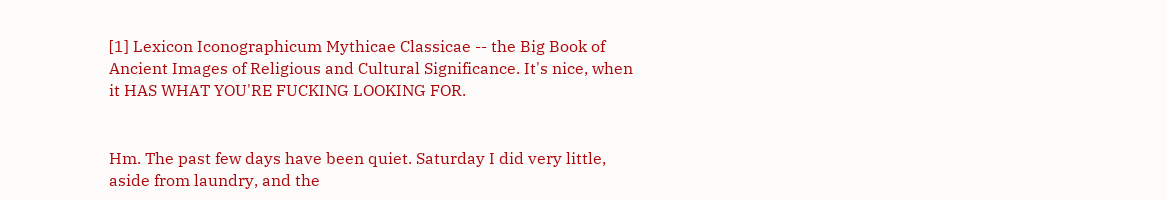[1] Lexicon Iconographicum Mythicae Classicae -- the Big Book of Ancient Images of Religious and Cultural Significance. It's nice, when it HAS WHAT YOU'RE FUCKING LOOKING FOR.


Hm. The past few days have been quiet. Saturday I did very little, aside from laundry, and the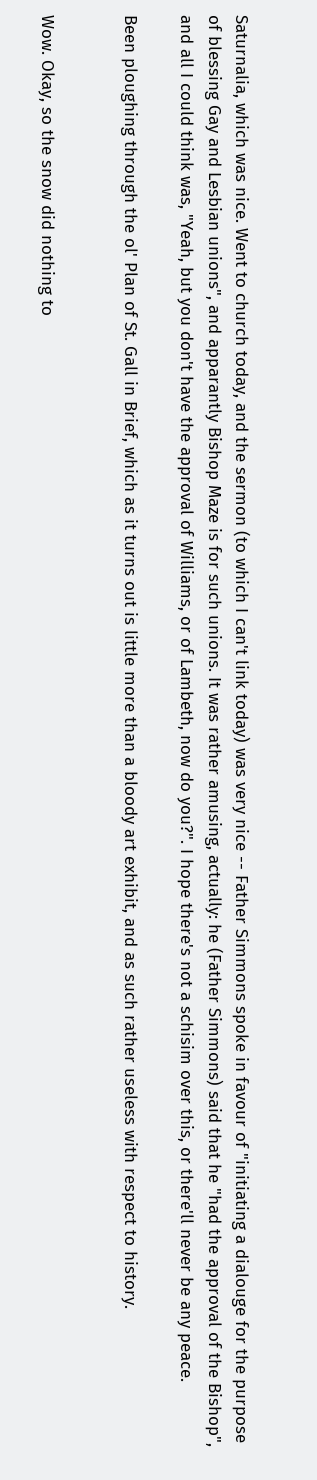Saturnalia, which was nice. Went to church today, and the sermon (to which I can't link today) was very nice -- Father Simmons spoke in favour of "initiating a dialouge for the purpose of blessing Gay and Lesbian unions", and apparantly Bishop Maze is for such unions. It was rather amusing, actually: he (Father Simmons) said that he "had the approval of the Bishop", and all I could think was, "Yeah, but you don't have the approval of Williams, or of Lambeth, now do you?". I hope there's not a schisim over this, or there'll never be any peace.

Been ploughing through the ol' Plan of St. Gall in Brief, which as it turns out is little more than a bloody art exhibit, and as such rather useless with respect to history.


Wow. Okay, so the snow did nothing to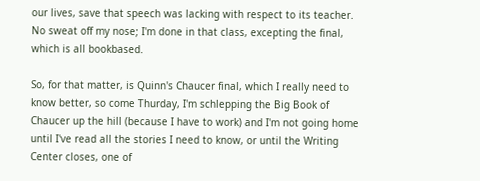our lives, save that speech was lacking with respect to its teacher. No sweat off my nose; I'm done in that class, excepting the final, which is all bookbased.

So, for that matter, is Quinn's Chaucer final, which I really need to know better, so come Thurday, I'm schlepping the Big Book of Chaucer up the hill (because I have to work) and I'm not going home until I've read all the stories I need to know, or until the Writing Center closes, one of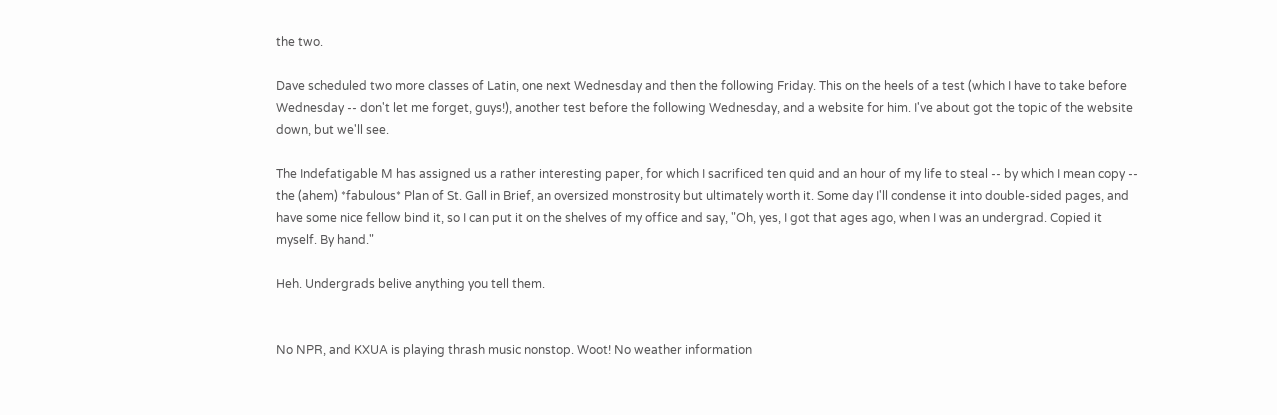the two.

Dave scheduled two more classes of Latin, one next Wednesday and then the following Friday. This on the heels of a test (which I have to take before Wednesday -- don't let me forget, guys!), another test before the following Wednesday, and a website for him. I've about got the topic of the website down, but we'll see.

The Indefatigable M has assigned us a rather interesting paper, for which I sacrificed ten quid and an hour of my life to steal -- by which I mean copy -- the (ahem) *fabulous* Plan of St. Gall in Brief, an oversized monstrosity but ultimately worth it. Some day I'll condense it into double-sided pages, and have some nice fellow bind it, so I can put it on the shelves of my office and say, "Oh, yes, I got that ages ago, when I was an undergrad. Copied it myself. By hand."

Heh. Undergrads belive anything you tell them.


No NPR, and KXUA is playing thrash music nonstop. Woot! No weather information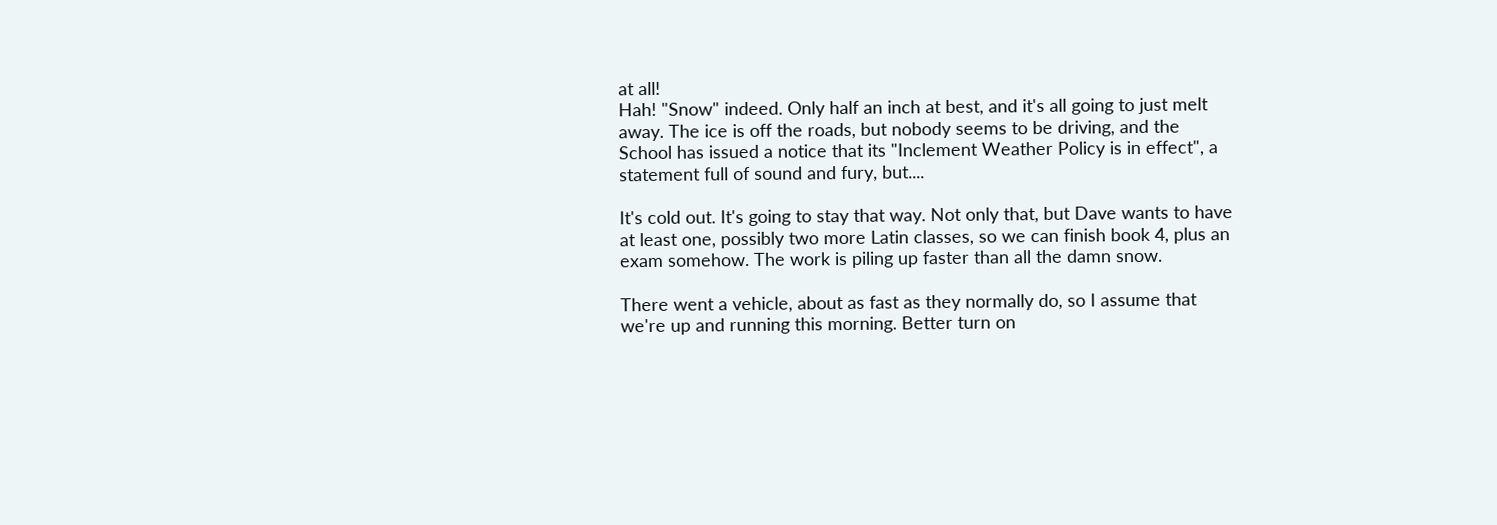at all!
Hah! "Snow" indeed. Only half an inch at best, and it's all going to just melt away. The ice is off the roads, but nobody seems to be driving, and the School has issued a notice that its "Inclement Weather Policy is in effect", a statement full of sound and fury, but....

It's cold out. It's going to stay that way. Not only that, but Dave wants to have at least one, possibly two more Latin classes, so we can finish book 4, plus an exam somehow. The work is piling up faster than all the damn snow.

There went a vehicle, about as fast as they normally do, so I assume that we're up and running this morning. Better turn on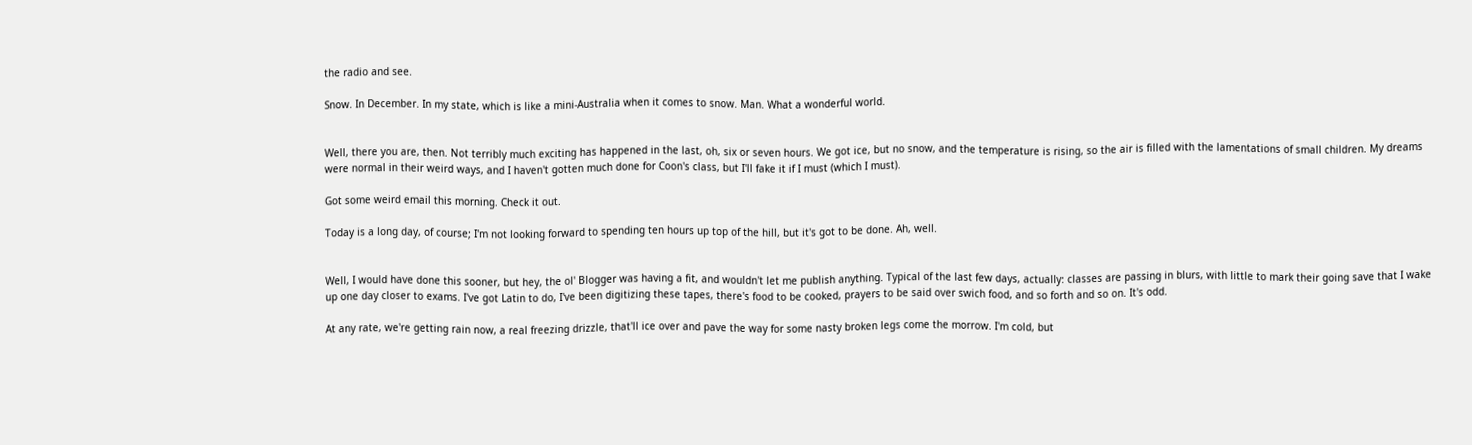the radio and see.

Snow. In December. In my state, which is like a mini-Australia when it comes to snow. Man. What a wonderful world.


Well, there you are, then. Not terribly much exciting has happened in the last, oh, six or seven hours. We got ice, but no snow, and the temperature is rising, so the air is filled with the lamentations of small children. My dreams were normal in their weird ways, and I haven't gotten much done for Coon's class, but I'll fake it if I must (which I must).

Got some weird email this morning. Check it out.

Today is a long day, of course; I'm not looking forward to spending ten hours up top of the hill, but it's got to be done. Ah, well.


Well, I would have done this sooner, but hey, the ol' Blogger was having a fit, and wouldn't let me publish anything. Typical of the last few days, actually: classes are passing in blurs, with little to mark their going save that I wake up one day closer to exams. I've got Latin to do, I've been digitizing these tapes, there's food to be cooked, prayers to be said over swich food, and so forth and so on. It's odd.

At any rate, we're getting rain now, a real freezing drizzle, that'll ice over and pave the way for some nasty broken legs come the morrow. I'm cold, but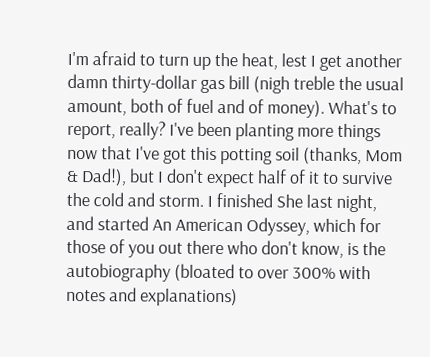I'm afraid to turn up the heat, lest I get another damn thirty-dollar gas bill (nigh treble the usual amount, both of fuel and of money). What's to report, really? I've been planting more things now that I've got this potting soil (thanks, Mom & Dad!), but I don't expect half of it to survive the cold and storm. I finished She last night, and started An American Odyssey, which for those of you out there who don't know, is the autobiography (bloated to over 300% with notes and explanations)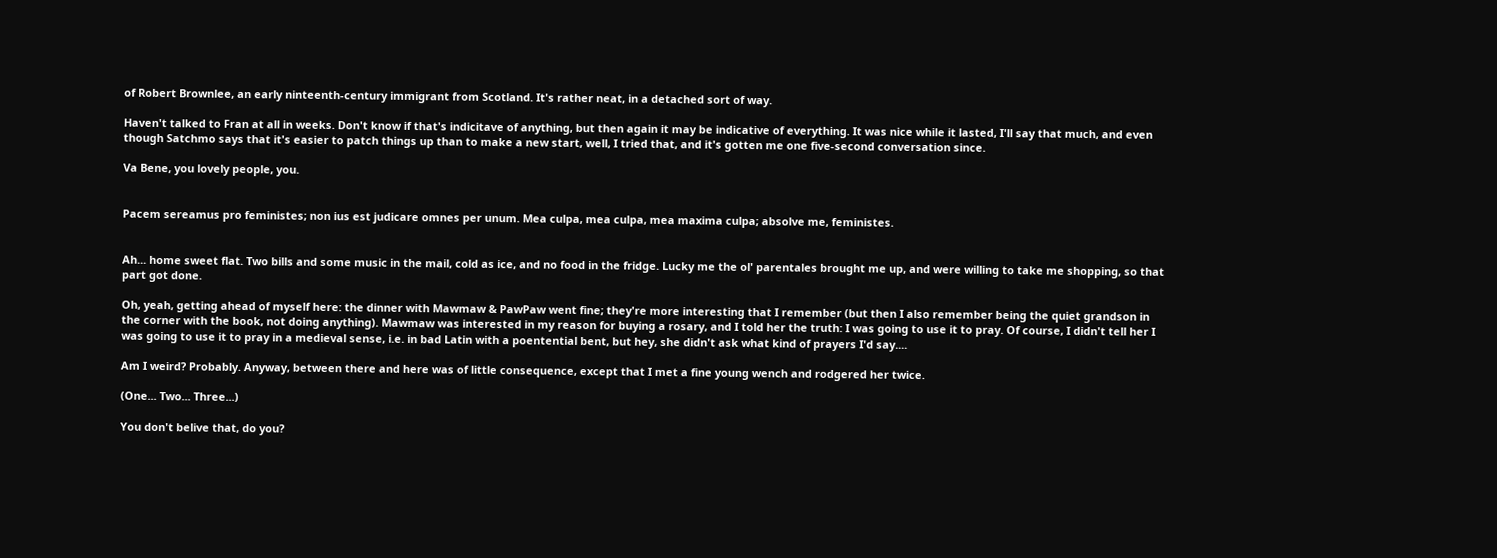of Robert Brownlee, an early ninteenth-century immigrant from Scotland. It's rather neat, in a detached sort of way.

Haven't talked to Fran at all in weeks. Don't know if that's indicitave of anything, but then again it may be indicative of everything. It was nice while it lasted, I'll say that much, and even though Satchmo says that it's easier to patch things up than to make a new start, well, I tried that, and it's gotten me one five-second conversation since.

Va Bene, you lovely people, you.


Pacem sereamus pro feministes; non ius est judicare omnes per unum. Mea culpa, mea culpa, mea maxima culpa; absolve me, feministes.


Ah... home sweet flat. Two bills and some music in the mail, cold as ice, and no food in the fridge. Lucky me the ol' parentales brought me up, and were willing to take me shopping, so that part got done.

Oh, yeah, getting ahead of myself here: the dinner with Mawmaw & PawPaw went fine; they're more interesting that I remember (but then I also remember being the quiet grandson in the corner with the book, not doing anything). Mawmaw was interested in my reason for buying a rosary, and I told her the truth: I was going to use it to pray. Of course, I didn't tell her I was going to use it to pray in a medieval sense, i.e. in bad Latin with a poentential bent, but hey, she didn't ask what kind of prayers I'd say....

Am I weird? Probably. Anyway, between there and here was of little consequence, except that I met a fine young wench and rodgered her twice.

(One... Two... Three...)

You don't belive that, do you?